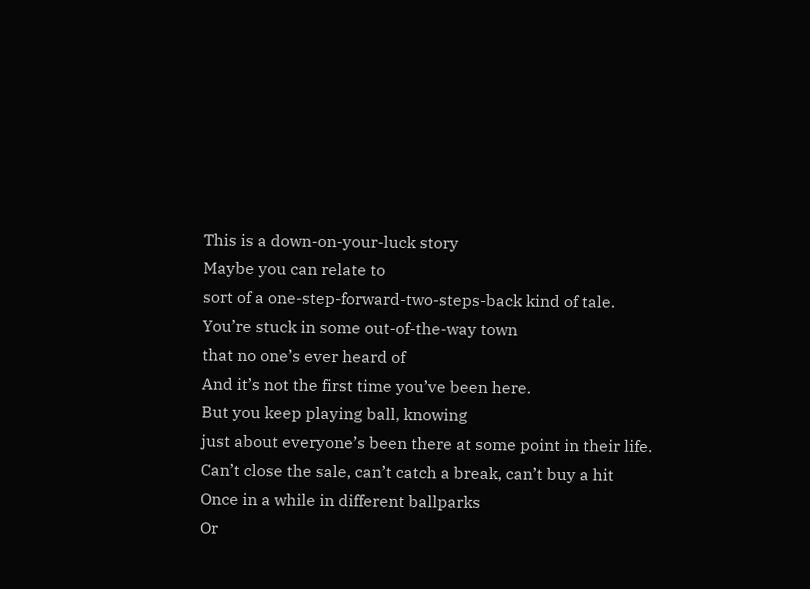This is a down-on-your-luck story
Maybe you can relate to
sort of a one-step-forward-two-steps-back kind of tale.
You’re stuck in some out-of-the-way town
that no one’s ever heard of
And it’s not the first time you’ve been here.
But you keep playing ball, knowing
just about everyone’s been there at some point in their life.
Can’t close the sale, can’t catch a break, can’t buy a hit
Once in a while in different ballparks
Or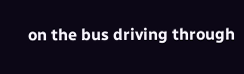on the bus driving through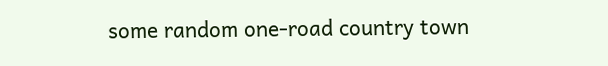some random one-road country town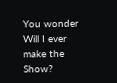You wonder
Will I ever make the Show?